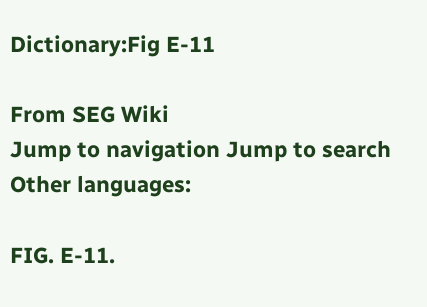Dictionary:Fig E-11

From SEG Wiki
Jump to navigation Jump to search
Other languages:

FIG. E-11.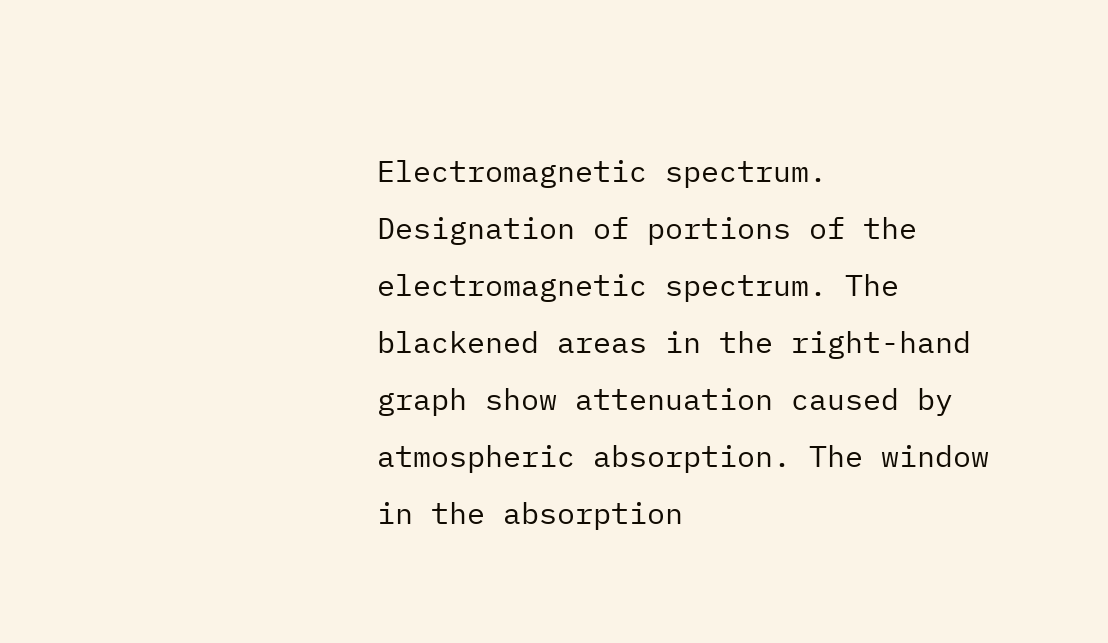Electromagnetic spectrum. Designation of portions of the electromagnetic spectrum. The blackened areas in the right-hand graph show attenuation caused by atmospheric absorption. The window in the absorption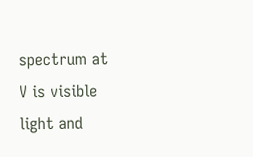spectrum at V is visible light and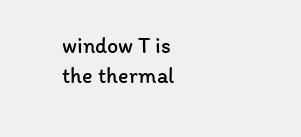window T is the thermal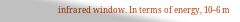infrared window. In terms of energy, 10–6 m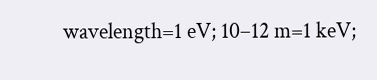wavelength=1 eV; 10–12 m=1 keV;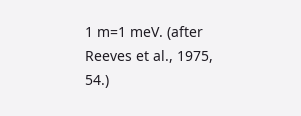1 m=1 meV. (after Reeves et al., 1975, 54.)